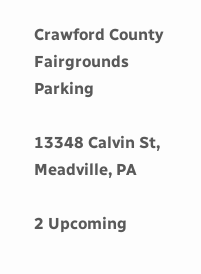Crawford County Fairgrounds Parking

13348 Calvin St,
Meadville, PA

2 Upcoming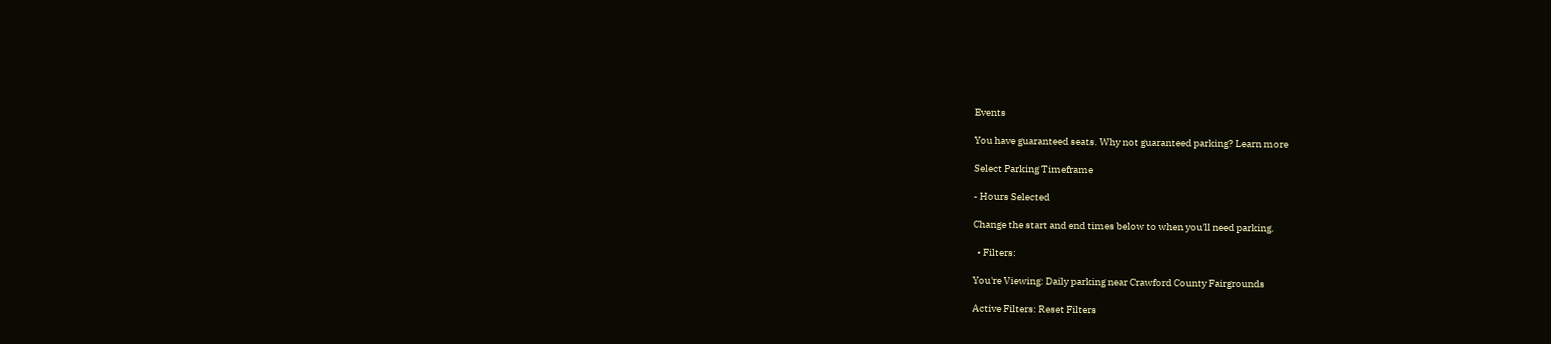Events

You have guaranteed seats. Why not guaranteed parking? Learn more

Select Parking Timeframe

- Hours Selected

Change the start and end times below to when you'll need parking.

  • Filters:

You're Viewing: Daily parking near Crawford County Fairgrounds

Active Filters: Reset Filters